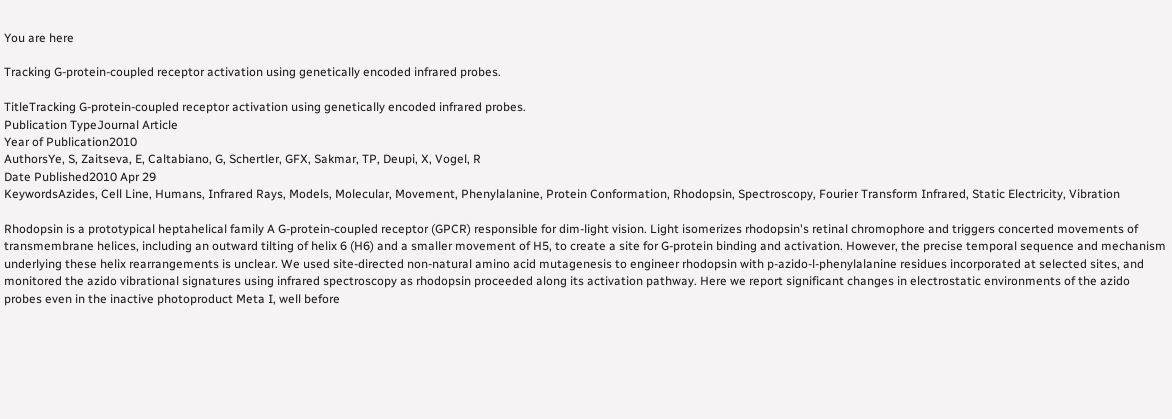You are here

Tracking G-protein-coupled receptor activation using genetically encoded infrared probes.

TitleTracking G-protein-coupled receptor activation using genetically encoded infrared probes.
Publication TypeJournal Article
Year of Publication2010
AuthorsYe, S, Zaitseva, E, Caltabiano, G, Schertler, GFX, Sakmar, TP, Deupi, X, Vogel, R
Date Published2010 Apr 29
KeywordsAzides, Cell Line, Humans, Infrared Rays, Models, Molecular, Movement, Phenylalanine, Protein Conformation, Rhodopsin, Spectroscopy, Fourier Transform Infrared, Static Electricity, Vibration

Rhodopsin is a prototypical heptahelical family A G-protein-coupled receptor (GPCR) responsible for dim-light vision. Light isomerizes rhodopsin's retinal chromophore and triggers concerted movements of transmembrane helices, including an outward tilting of helix 6 (H6) and a smaller movement of H5, to create a site for G-protein binding and activation. However, the precise temporal sequence and mechanism underlying these helix rearrangements is unclear. We used site-directed non-natural amino acid mutagenesis to engineer rhodopsin with p-azido-l-phenylalanine residues incorporated at selected sites, and monitored the azido vibrational signatures using infrared spectroscopy as rhodopsin proceeded along its activation pathway. Here we report significant changes in electrostatic environments of the azido probes even in the inactive photoproduct Meta I, well before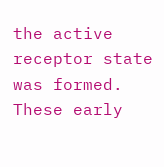the active receptor state was formed. These early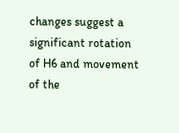changes suggest a significant rotation of H6 and movement of the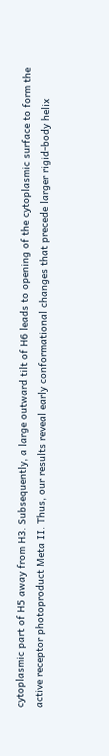cytoplasmic part of H5 away from H3. Subsequently, a large outward tilt of H6 leads to opening of the cytoplasmic surface to form the active receptor photoproduct Meta II. Thus, our results reveal early conformational changes that precede larger rigid-body helix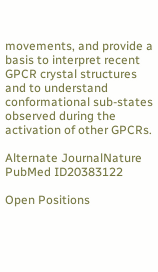movements, and provide a basis to interpret recent GPCR crystal structures and to understand conformational sub-states observed during the activation of other GPCRs.

Alternate JournalNature
PubMed ID20383122

Open Positions